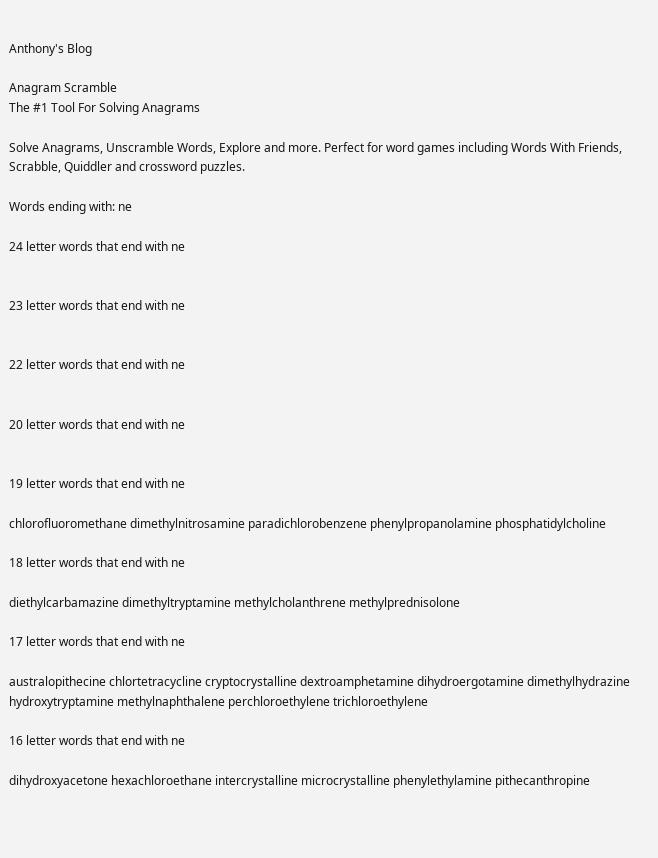Anthony's Blog

Anagram Scramble
The #1 Tool For Solving Anagrams

Solve Anagrams, Unscramble Words, Explore and more. Perfect for word games including Words With Friends, Scrabble, Quiddler and crossword puzzles.

Words ending with: ne

24 letter words that end with ne


23 letter words that end with ne


22 letter words that end with ne


20 letter words that end with ne


19 letter words that end with ne

chlorofluoromethane dimethylnitrosamine paradichlorobenzene phenylpropanolamine phosphatidylcholine

18 letter words that end with ne

diethylcarbamazine dimethyltryptamine methylcholanthrene methylprednisolone

17 letter words that end with ne

australopithecine chlortetracycline cryptocrystalline dextroamphetamine dihydroergotamine dimethylhydrazine hydroxytryptamine methylnaphthalene perchloroethylene trichloroethylene

16 letter words that end with ne

dihydroxyacetone hexachloroethane intercrystalline microcrystalline phenylethylamine pithecanthropine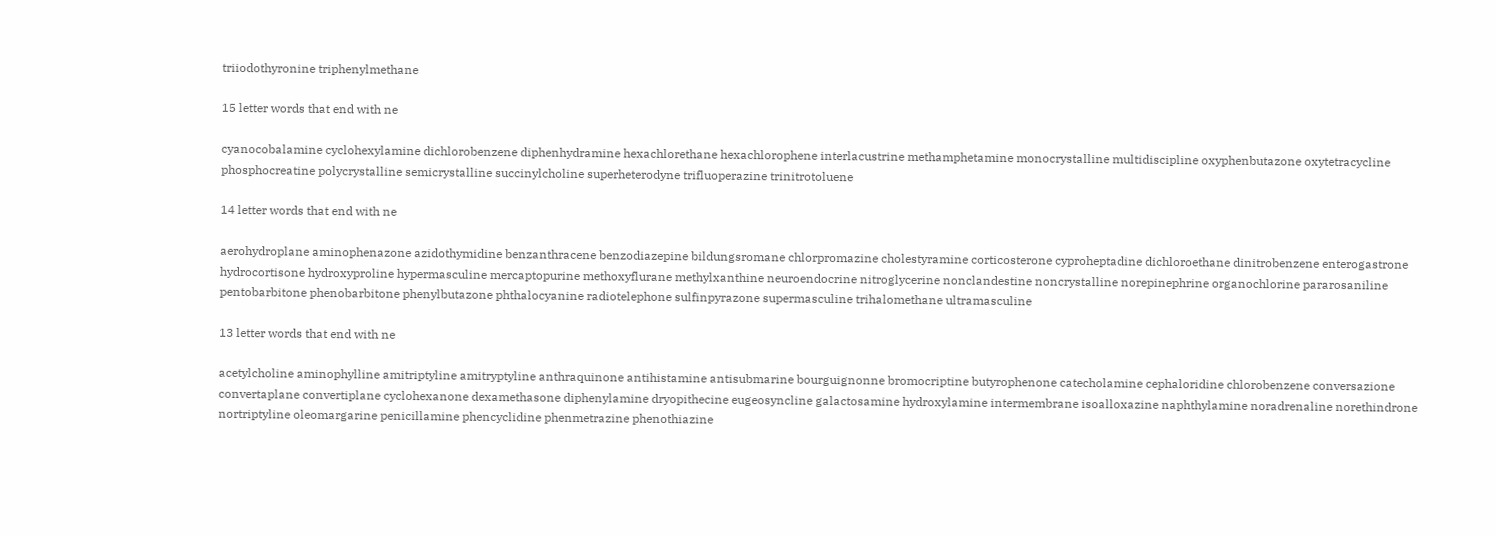triiodothyronine triphenylmethane

15 letter words that end with ne

cyanocobalamine cyclohexylamine dichlorobenzene diphenhydramine hexachlorethane hexachlorophene interlacustrine methamphetamine monocrystalline multidiscipline oxyphenbutazone oxytetracycline phosphocreatine polycrystalline semicrystalline succinylcholine superheterodyne trifluoperazine trinitrotoluene

14 letter words that end with ne

aerohydroplane aminophenazone azidothymidine benzanthracene benzodiazepine bildungsromane chlorpromazine cholestyramine corticosterone cyproheptadine dichloroethane dinitrobenzene enterogastrone hydrocortisone hydroxyproline hypermasculine mercaptopurine methoxyflurane methylxanthine neuroendocrine nitroglycerine nonclandestine noncrystalline norepinephrine organochlorine pararosaniline pentobarbitone phenobarbitone phenylbutazone phthalocyanine radiotelephone sulfinpyrazone supermasculine trihalomethane ultramasculine

13 letter words that end with ne

acetylcholine aminophylline amitriptyline amitryptyline anthraquinone antihistamine antisubmarine bourguignonne bromocriptine butyrophenone catecholamine cephaloridine chlorobenzene conversazione convertaplane convertiplane cyclohexanone dexamethasone diphenylamine dryopithecine eugeosyncline galactosamine hydroxylamine intermembrane isoalloxazine naphthylamine noradrenaline norethindrone nortriptyline oleomargarine penicillamine phencyclidine phenmetrazine phenothiazine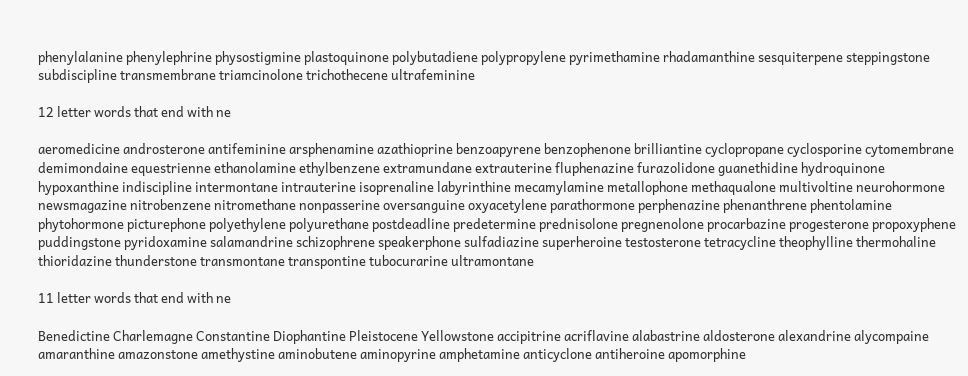phenylalanine phenylephrine physostigmine plastoquinone polybutadiene polypropylene pyrimethamine rhadamanthine sesquiterpene steppingstone subdiscipline transmembrane triamcinolone trichothecene ultrafeminine

12 letter words that end with ne

aeromedicine androsterone antifeminine arsphenamine azathioprine benzoapyrene benzophenone brilliantine cyclopropane cyclosporine cytomembrane demimondaine equestrienne ethanolamine ethylbenzene extramundane extrauterine fluphenazine furazolidone guanethidine hydroquinone hypoxanthine indiscipline intermontane intrauterine isoprenaline labyrinthine mecamylamine metallophone methaqualone multivoltine neurohormone newsmagazine nitrobenzene nitromethane nonpasserine oversanguine oxyacetylene parathormone perphenazine phenanthrene phentolamine phytohormone picturephone polyethylene polyurethane postdeadline predetermine prednisolone pregnenolone procarbazine progesterone propoxyphene puddingstone pyridoxamine salamandrine schizophrene speakerphone sulfadiazine superheroine testosterone tetracycline theophylline thermohaline thioridazine thunderstone transmontane transpontine tubocurarine ultramontane

11 letter words that end with ne

Benedictine Charlemagne Constantine Diophantine Pleistocene Yellowstone accipitrine acriflavine alabastrine aldosterone alexandrine alycompaine amaranthine amazonstone amethystine aminobutene aminopyrine amphetamine anticyclone antiheroine apomorphine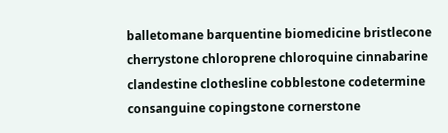balletomane barquentine biomedicine bristlecone cherrystone chloroprene chloroquine cinnabarine clandestine clothesline cobblestone codetermine consanguine copingstone cornerstone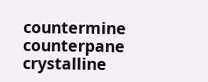countermine counterpane crystalline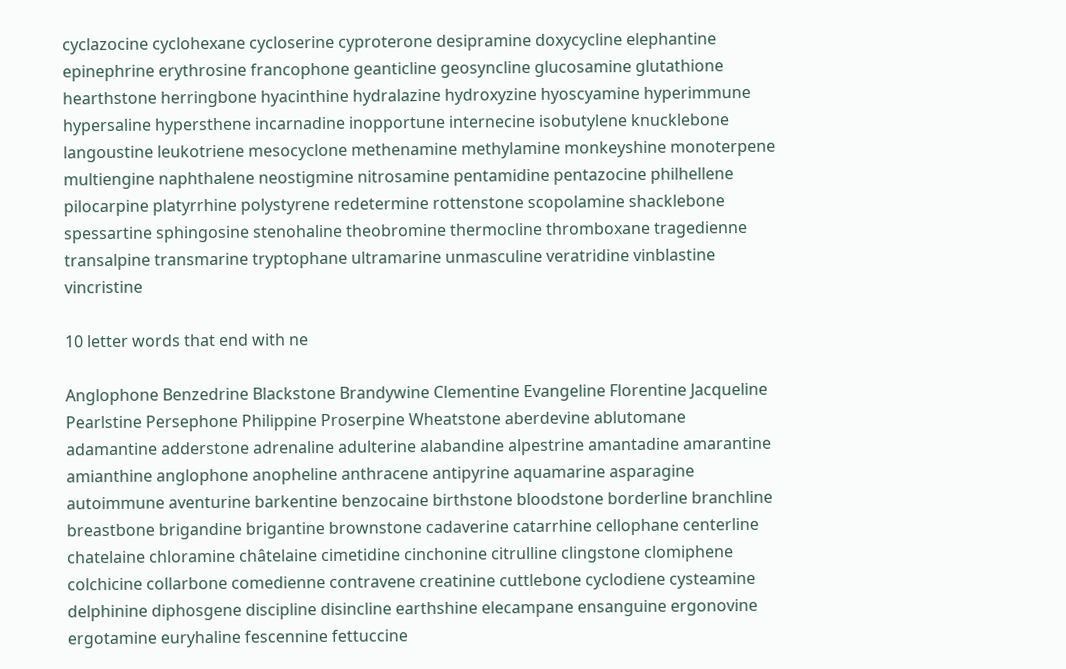cyclazocine cyclohexane cycloserine cyproterone desipramine doxycycline elephantine epinephrine erythrosine francophone geanticline geosyncline glucosamine glutathione hearthstone herringbone hyacinthine hydralazine hydroxyzine hyoscyamine hyperimmune hypersaline hypersthene incarnadine inopportune internecine isobutylene knucklebone langoustine leukotriene mesocyclone methenamine methylamine monkeyshine monoterpene multiengine naphthalene neostigmine nitrosamine pentamidine pentazocine philhellene pilocarpine platyrrhine polystyrene redetermine rottenstone scopolamine shacklebone spessartine sphingosine stenohaline theobromine thermocline thromboxane tragedienne transalpine transmarine tryptophane ultramarine unmasculine veratridine vinblastine vincristine

10 letter words that end with ne

Anglophone Benzedrine Blackstone Brandywine Clementine Evangeline Florentine Jacqueline Pearlstine Persephone Philippine Proserpine Wheatstone aberdevine ablutomane adamantine adderstone adrenaline adulterine alabandine alpestrine amantadine amarantine amianthine anglophone anopheline anthracene antipyrine aquamarine asparagine autoimmune aventurine barkentine benzocaine birthstone bloodstone borderline branchline breastbone brigandine brigantine brownstone cadaverine catarrhine cellophane centerline chatelaine chloramine châtelaine cimetidine cinchonine citrulline clingstone clomiphene colchicine collarbone comedienne contravene creatinine cuttlebone cyclodiene cysteamine delphinine diphosgene discipline disincline earthshine elecampane ensanguine ergonovine ergotamine euryhaline fescennine fettuccine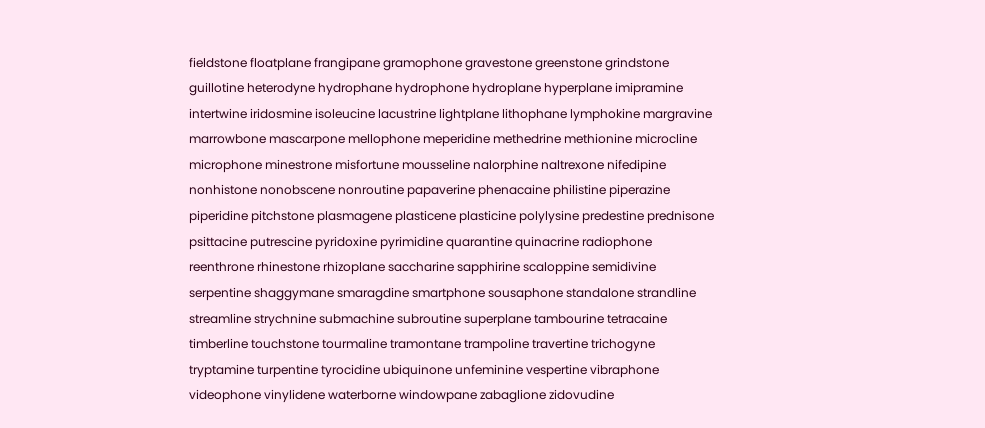fieldstone floatplane frangipane gramophone gravestone greenstone grindstone guillotine heterodyne hydrophane hydrophone hydroplane hyperplane imipramine intertwine iridosmine isoleucine lacustrine lightplane lithophane lymphokine margravine marrowbone mascarpone mellophone meperidine methedrine methionine microcline microphone minestrone misfortune mousseline nalorphine naltrexone nifedipine nonhistone nonobscene nonroutine papaverine phenacaine philistine piperazine piperidine pitchstone plasmagene plasticene plasticine polylysine predestine prednisone psittacine putrescine pyridoxine pyrimidine quarantine quinacrine radiophone reenthrone rhinestone rhizoplane saccharine sapphirine scaloppine semidivine serpentine shaggymane smaragdine smartphone sousaphone standalone strandline streamline strychnine submachine subroutine superplane tambourine tetracaine timberline touchstone tourmaline tramontane trampoline travertine trichogyne tryptamine turpentine tyrocidine ubiquinone unfeminine vespertine vibraphone videophone vinylidene waterborne windowpane zabaglione zidovudine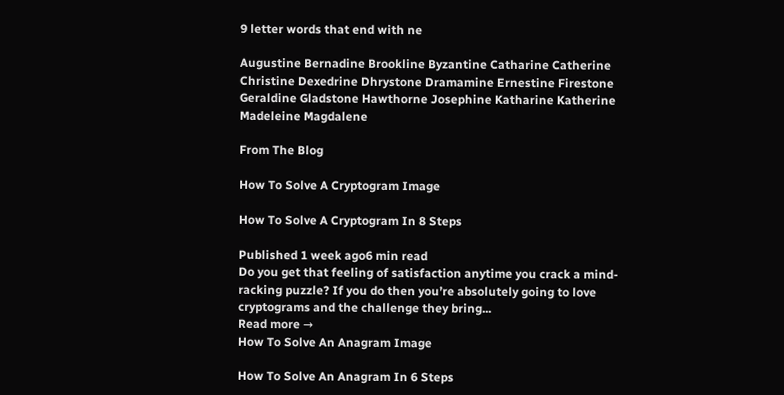9 letter words that end with ne

Augustine Bernadine Brookline Byzantine Catharine Catherine Christine Dexedrine Dhrystone Dramamine Ernestine Firestone Geraldine Gladstone Hawthorne Josephine Katharine Katherine Madeleine Magdalene

From The Blog

How To Solve A Cryptogram Image

How To Solve A Cryptogram In 8 Steps

Published 1 week ago6 min read
Do you get that feeling of satisfaction anytime you crack a mind-racking puzzle? If you do then you’re absolutely going to love cryptograms and the challenge they bring...
Read more →
How To Solve An Anagram Image

How To Solve An Anagram In 6 Steps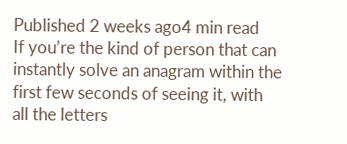Published 2 weeks ago4 min read
If you’re the kind of person that can instantly solve an anagram within the first few seconds of seeing it, with all the letters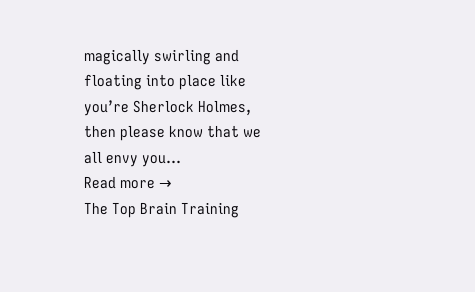magically swirling and floating into place like you’re Sherlock Holmes, then please know that we all envy you...
Read more →
The Top Brain Training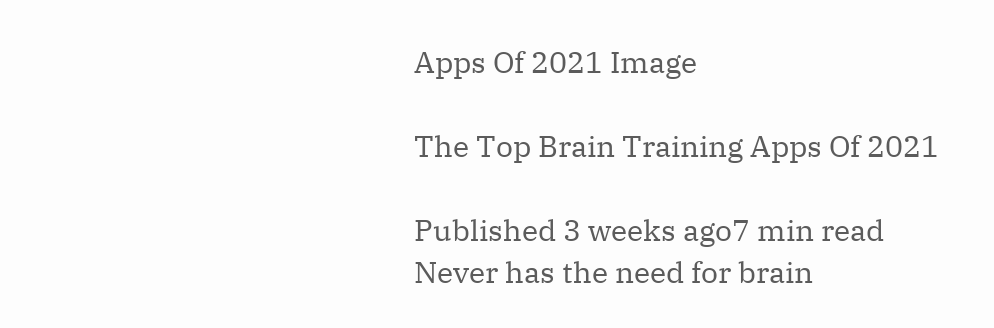Apps Of 2021 Image

The Top Brain Training Apps Of 2021

Published 3 weeks ago7 min read
Never has the need for brain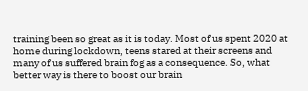training been so great as it is today. Most of us spent 2020 at home during lockdown, teens stared at their screens and many of us suffered brain fog as a consequence. So, what better way is there to boost our brain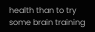health than to try some brain training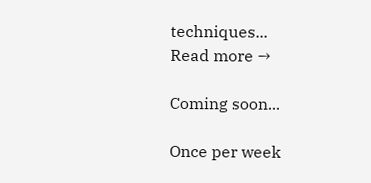techniques...
Read more →

Coming soon...

Once per week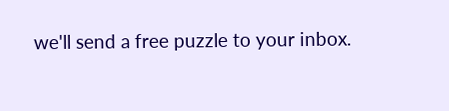we'll send a free puzzle to your inbox.